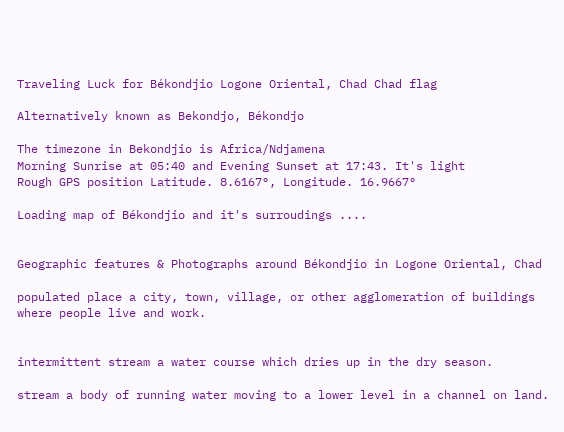Traveling Luck for Békondjio Logone Oriental, Chad Chad flag

Alternatively known as Bekondjo, Békondjo

The timezone in Bekondjio is Africa/Ndjamena
Morning Sunrise at 05:40 and Evening Sunset at 17:43. It's light
Rough GPS position Latitude. 8.6167°, Longitude. 16.9667°

Loading map of Békondjio and it's surroudings ....


Geographic features & Photographs around Békondjio in Logone Oriental, Chad

populated place a city, town, village, or other agglomeration of buildings where people live and work.


intermittent stream a water course which dries up in the dry season.

stream a body of running water moving to a lower level in a channel on land.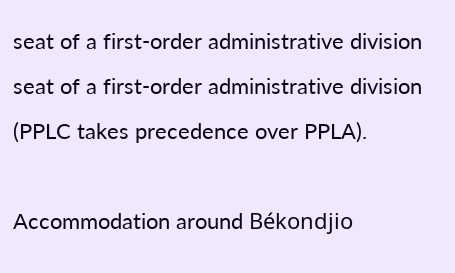seat of a first-order administrative division seat of a first-order administrative division (PPLC takes precedence over PPLA).

Accommodation around Békondjio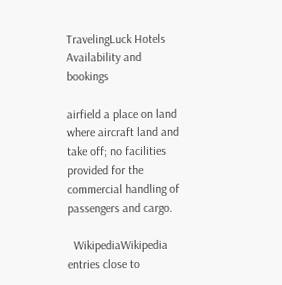TravelingLuck Hotels
Availability and bookings

airfield a place on land where aircraft land and take off; no facilities provided for the commercial handling of passengers and cargo.

  WikipediaWikipedia entries close to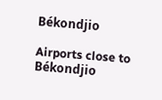Békondjio

Airports close to Békondjio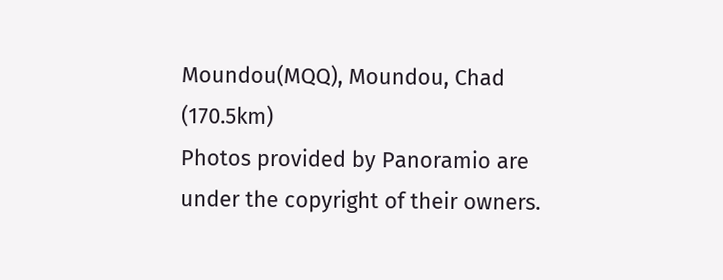Moundou(MQQ), Moundou, Chad (170.5km)
Photos provided by Panoramio are under the copyright of their owners.